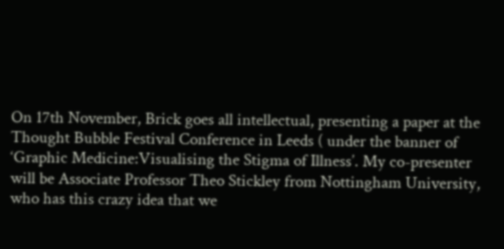On 17th November, Brick goes all intellectual, presenting a paper at the Thought Bubble Festival Conference in Leeds ( under the banner of ‘Graphic Medicine:Visualising the Stigma of Illness’. My co-presenter will be Associate Professor Theo Stickley from Nottingham University, who has this crazy idea that we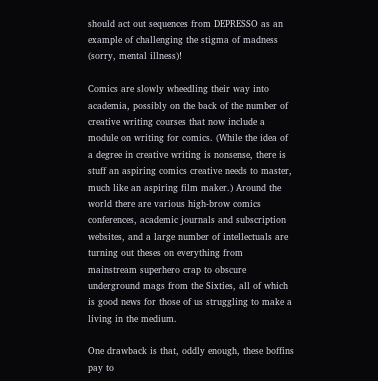should act out sequences from DEPRESSO as an example of challenging the stigma of madness (sorry, mental illness)!

Comics are slowly wheedling their way into academia, possibly on the back of the number of creative writing courses that now include a module on writing for comics. (While the idea of a degree in creative writing is nonsense, there is stuff an aspiring comics creative needs to master, much like an aspiring film maker.) Around the world there are various high-brow comics conferences, academic journals and subscription websites, and a large number of intellectuals are turning out theses on everything from mainstream superhero crap to obscure underground mags from the Sixties, all of which is good news for those of us struggling to make a living in the medium.

One drawback is that, oddly enough, these boffins pay to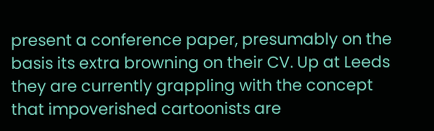present a conference paper, presumably on the basis its extra browning on their CV. Up at Leeds they are currently grappling with the concept that impoverished cartoonists are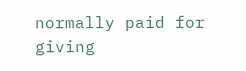normally paid for giving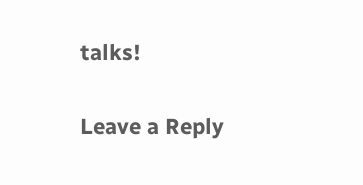talks!

Leave a Reply